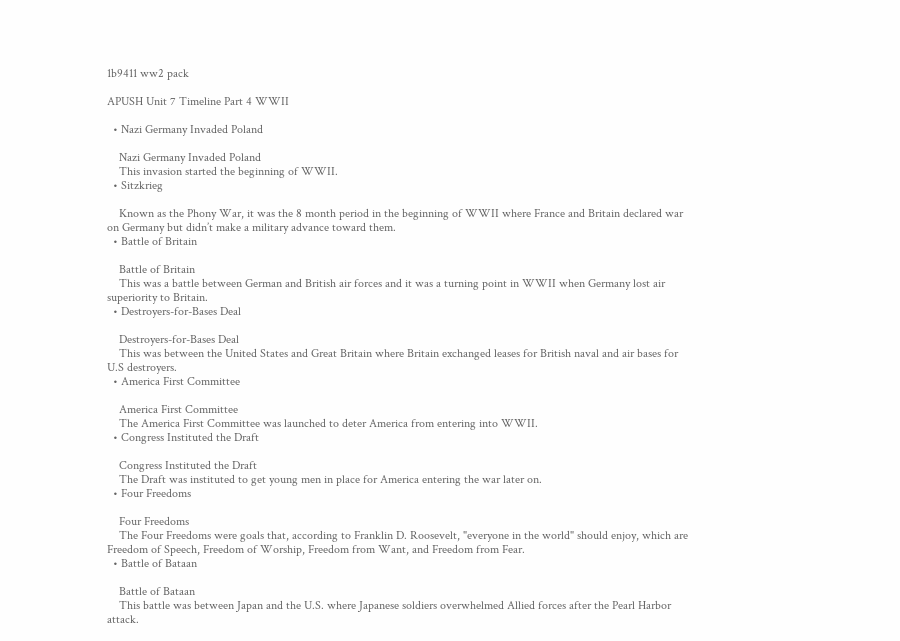1b9411 ww2 pack

APUSH Unit 7 Timeline Part 4 WWII

  • Nazi Germany Invaded Poland

    Nazi Germany Invaded Poland
    This invasion started the beginning of WWII.
  • Sitzkrieg

    Known as the Phony War, it was the 8 month period in the beginning of WWII where France and Britain declared war on Germany but didn’t make a military advance toward them.
  • Battle of Britain

    Battle of Britain
    This was a battle between German and British air forces and it was a turning point in WWII when Germany lost air superiority to Britain.
  • Destroyers-for-Bases Deal

    Destroyers-for-Bases Deal
    This was between the United States and Great Britain where Britain exchanged leases for British naval and air bases for U.S destroyers.
  • America First Committee

    America First Committee
    The America First Committee was launched to deter America from entering into WWII.
  • Congress Instituted the Draft

    Congress Instituted the Draft
    The Draft was instituted to get young men in place for America entering the war later on.
  • Four Freedoms

    Four Freedoms
    The Four Freedoms were goals that, according to Franklin D. Roosevelt, "everyone in the world" should enjoy, which are Freedom of Speech, Freedom of Worship, Freedom from Want, and Freedom from Fear.
  • Battle of Bataan

    Battle of Bataan
    This battle was between Japan and the U.S. where Japanese soldiers overwhelmed Allied forces after the Pearl Harbor attack.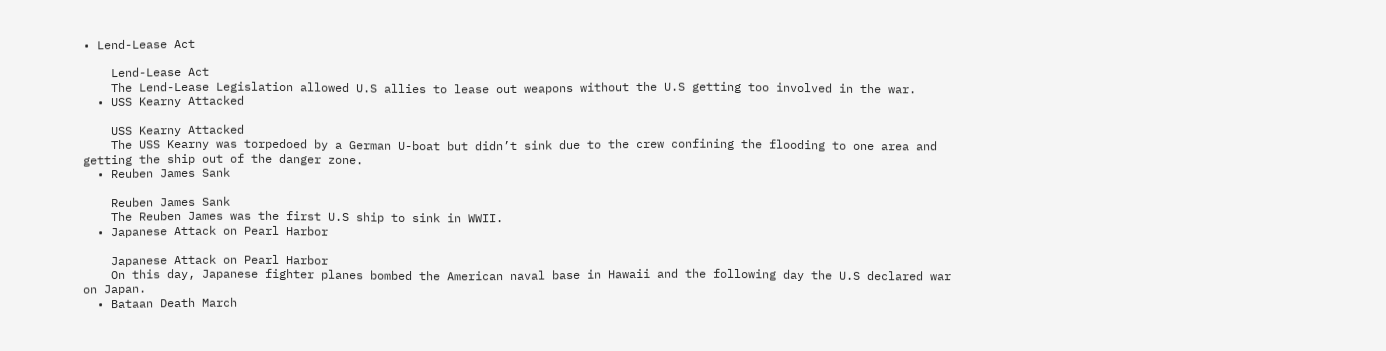• Lend-Lease Act

    Lend-Lease Act
    The Lend-Lease Legislation allowed U.S allies to lease out weapons without the U.S getting too involved in the war.
  • USS Kearny Attacked

    USS Kearny Attacked
    The USS Kearny was torpedoed by a German U-boat but didn’t sink due to the crew confining the flooding to one area and getting the ship out of the danger zone.
  • Reuben James Sank

    Reuben James Sank
    The Reuben James was the first U.S ship to sink in WWII.
  • Japanese Attack on Pearl Harbor

    Japanese Attack on Pearl Harbor
    On this day, Japanese fighter planes bombed the American naval base in Hawaii and the following day the U.S declared war on Japan.
  • Bataan Death March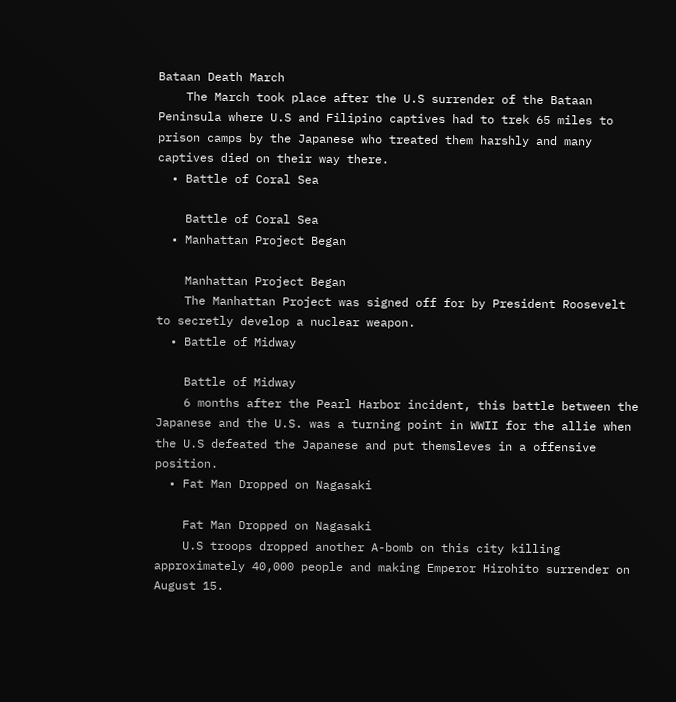Bataan Death March
    The March took place after the U.S surrender of the Bataan Peninsula where U.S and Filipino captives had to trek 65 miles to prison camps by the Japanese who treated them harshly and many captives died on their way there.
  • Battle of Coral Sea

    Battle of Coral Sea
  • Manhattan Project Began

    Manhattan Project Began
    The Manhattan Project was signed off for by President Roosevelt to secretly develop a nuclear weapon.
  • Battle of Midway

    Battle of Midway
    6 months after the Pearl Harbor incident, this battle between the Japanese and the U.S. was a turning point in WWII for the allie when the U.S defeated the Japanese and put themsleves in a offensive position.
  • Fat Man Dropped on Nagasaki

    Fat Man Dropped on Nagasaki
    U.S troops dropped another A-bomb on this city killing approximately 40,000 people and making Emperor Hirohito surrender on August 15.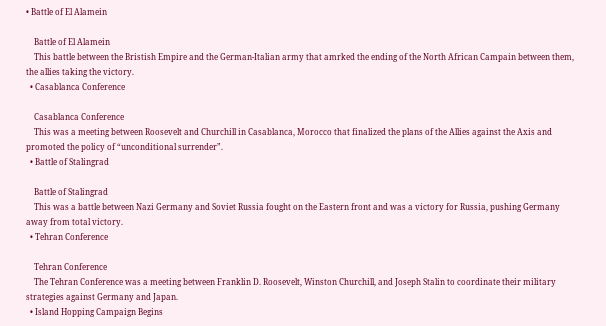• Battle of El Alamein

    Battle of El Alamein
    This battle between the Bristish Empire and the German-Italian army that amrked the ending of the North African Campain between them, the allies taking the victory.
  • Casablanca Conference

    Casablanca Conference
    This was a meeting between Roosevelt and Churchill in Casablanca, Morocco that finalized the plans of the Allies against the Axis and promoted the policy of “unconditional surrender”.
  • Battle of Stalingrad

    Battle of Stalingrad
    This was a battle between Nazi Germany and Soviet Russia fought on the Eastern front and was a victory for Russia, pushing Germany away from total victory.
  • Tehran Conference

    Tehran Conference
    The Tehran Conference was a meeting between Franklin D. Roosevelt, Winston Churchill, and Joseph Stalin to coordinate their military strategies against Germany and Japan.
  • Island Hopping Campaign Begins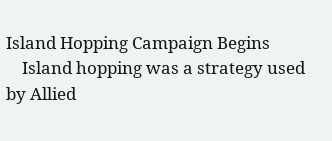Island Hopping Campaign Begins
    Island hopping was a strategy used by Allied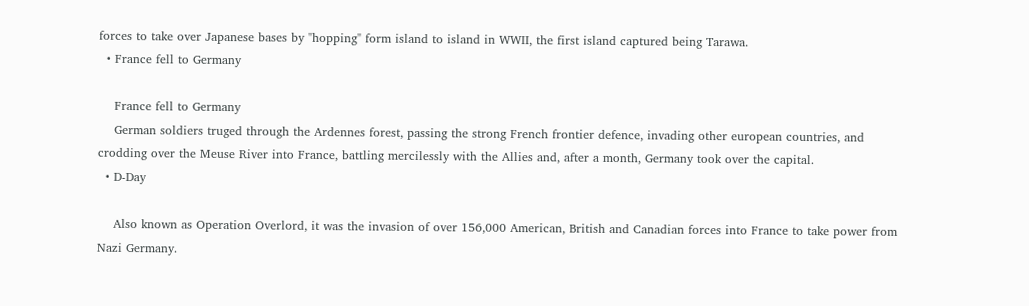forces to take over Japanese bases by "hopping" form island to island in WWII, the first island captured being Tarawa.
  • France fell to Germany

    France fell to Germany
    German soldiers truged through the Ardennes forest, passing the strong French frontier defence, invading other european countries, and crodding over the Meuse River into France, battling mercilessly with the Allies and, after a month, Germany took over the capital.
  • D-Day

    Also known as Operation Overlord, it was the invasion of over 156,000 American, British and Canadian forces into France to take power from Nazi Germany.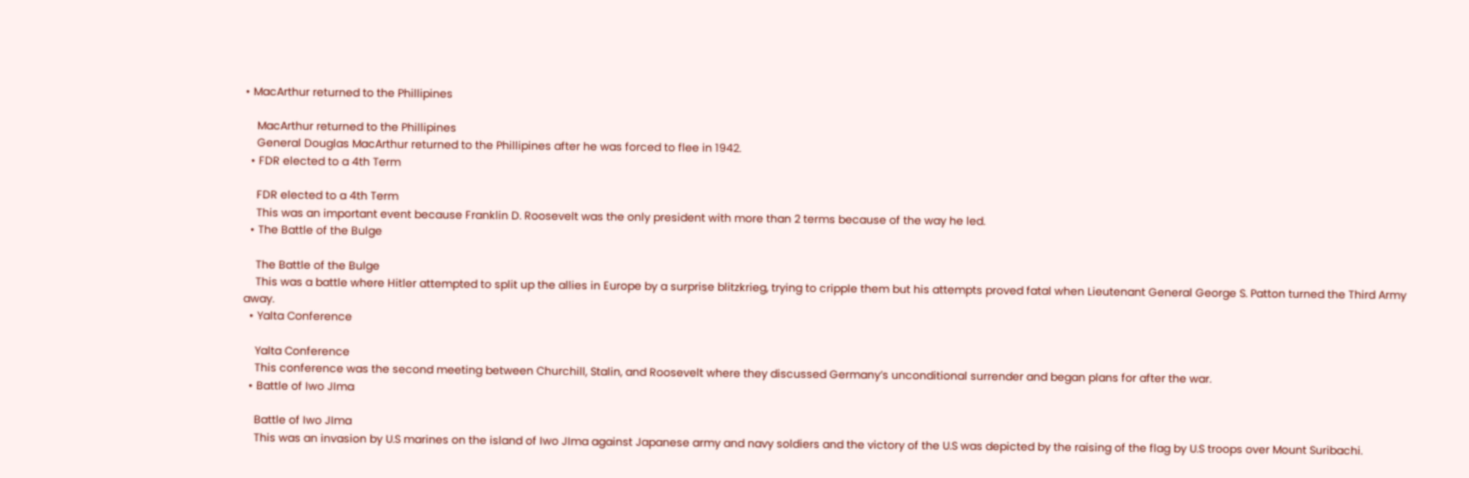• MacArthur returned to the Phillipines

    MacArthur returned to the Phillipines
    General Douglas MacArthur returned to the Phillipines after he was forced to flee in 1942.
  • FDR elected to a 4th Term

    FDR elected to a 4th Term
    This was an important event because Franklin D. Roosevelt was the only president with more than 2 terms because of the way he led.
  • The Battle of the Bulge

    The Battle of the Bulge
    This was a battle where Hitler attempted to split up the allies in Europe by a surprise blitzkrieg, trying to cripple them but his attempts proved fatal when Lieutenant General George S. Patton turned the Third Army away.
  • Yalta Conference

    Yalta Conference
    This conference was the second meeting between Churchill, Stalin, and Roosevelt where they discussed Germany’s unconditional surrender and began plans for after the war.
  • Battle of Iwo JIma

    Battle of Iwo JIma
    This was an invasion by U.S marines on the island of Iwo JIma against Japanese army and navy soldiers and the victory of the U.S was depicted by the raising of the flag by U.S troops over Mount Suribachi.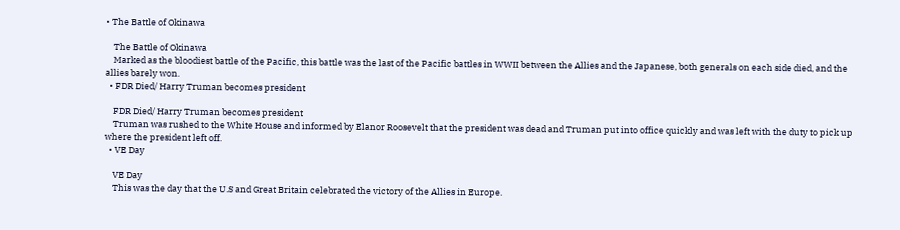• The Battle of Okinawa

    The Battle of Okinawa
    Marked as the bloodiest battle of the Pacific, this battle was the last of the Pacific battles in WWII between the Allies and the Japanese, both generals on each side died, and the allies barely won.
  • FDR Died/ Harry Truman becomes president

    FDR Died/ Harry Truman becomes president
    Truman was rushed to the White House and informed by Elanor Roosevelt that the president was dead and Truman put into office quickly and was left with the duty to pick up where the president left off.
  • VE Day

    VE Day
    This was the day that the U.S and Great Britain celebrated the victory of the Allies in Europe.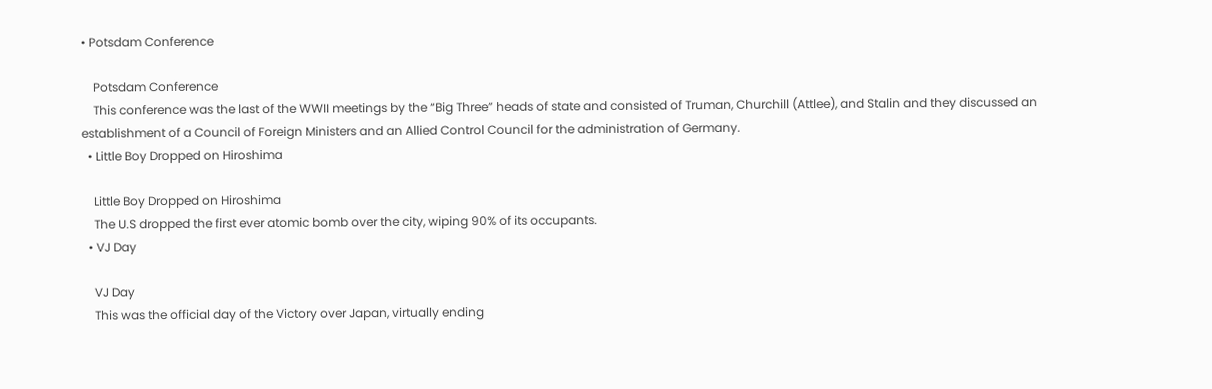• Potsdam Conference

    Potsdam Conference
    This conference was the last of the WWII meetings by the “Big Three” heads of state and consisted of Truman, Churchill (Attlee), and Stalin and they discussed an establishment of a Council of Foreign Ministers and an Allied Control Council for the administration of Germany.
  • Little Boy Dropped on Hiroshima

    Little Boy Dropped on Hiroshima
    The U.S dropped the first ever atomic bomb over the city, wiping 90% of its occupants.
  • VJ Day

    VJ Day
    This was the official day of the Victory over Japan, virtually ending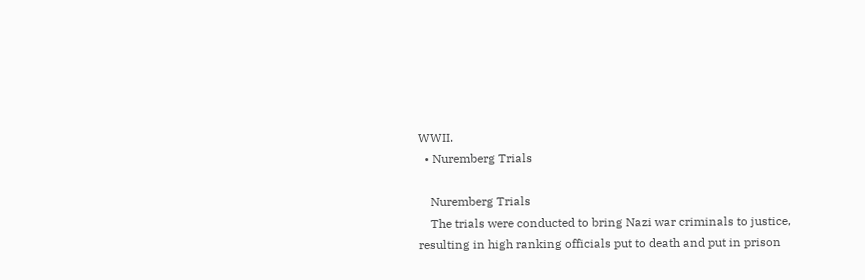WWII.
  • Nuremberg Trials

    Nuremberg Trials
    The trials were conducted to bring Nazi war criminals to justice, resulting in high ranking officials put to death and put in prison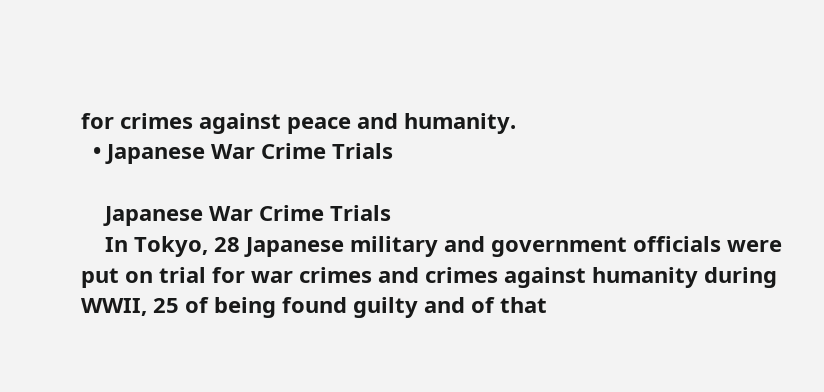for crimes against peace and humanity.
  • Japanese War Crime Trials

    Japanese War Crime Trials
    In Tokyo, 28 Japanese military and government officials were put on trial for war crimes and crimes against humanity during WWII, 25 of being found guilty and of that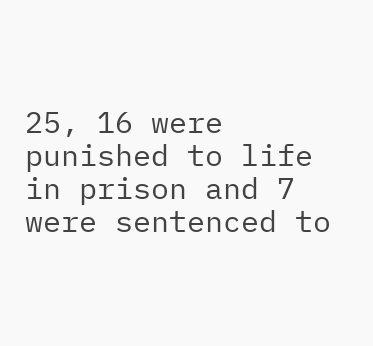25, 16 were punished to life in prison and 7 were sentenced to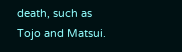death, such as Tojo and Matsui.